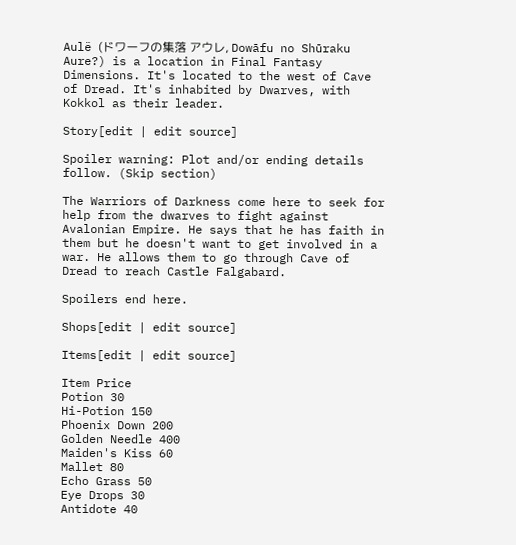Aulë (ドワーフの集落 アウレ, Dowāfu no Shūraku Aure?) is a location in Final Fantasy Dimensions. It's located to the west of Cave of Dread. It's inhabited by Dwarves, with Kokkol as their leader.

Story[edit | edit source]

Spoiler warning: Plot and/or ending details follow. (Skip section)

The Warriors of Darkness come here to seek for help from the dwarves to fight against Avalonian Empire. He says that he has faith in them but he doesn't want to get involved in a war. He allows them to go through Cave of Dread to reach Castle Falgabard.

Spoilers end here.

Shops[edit | edit source]

Items[edit | edit source]

Item Price
Potion 30
Hi-Potion 150
Phoenix Down 200
Golden Needle 400
Maiden's Kiss 60
Mallet 80
Echo Grass 50
Eye Drops 30
Antidote 40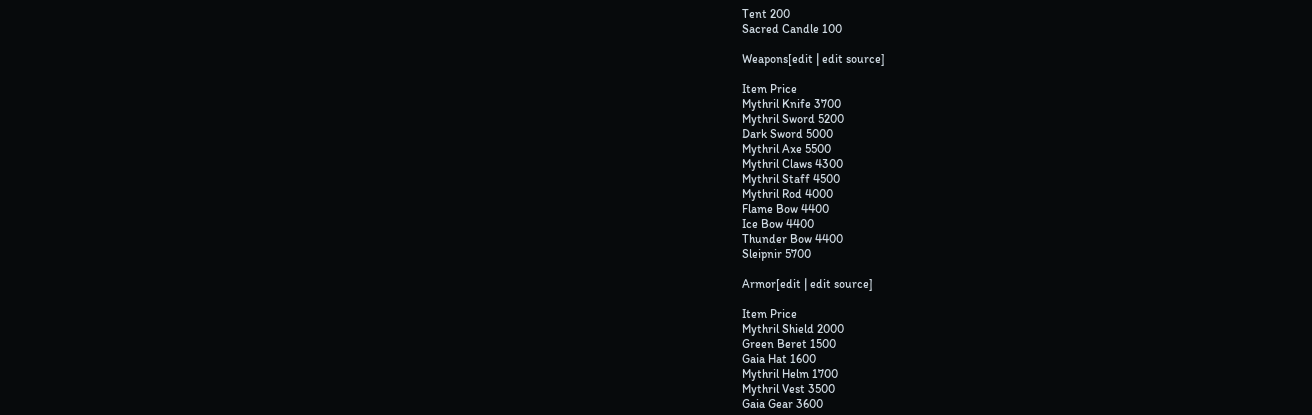Tent 200
Sacred Candle 100

Weapons[edit | edit source]

Item Price
Mythril Knife 3700
Mythril Sword 5200
Dark Sword 5000
Mythril Axe 5500
Mythril Claws 4300
Mythril Staff 4500
Mythril Rod 4000
Flame Bow 4400
Ice Bow 4400
Thunder Bow 4400
Sleipnir 5700

Armor[edit | edit source]

Item Price
Mythril Shield 2000
Green Beret 1500
Gaia Hat 1600
Mythril Helm 1700
Mythril Vest 3500
Gaia Gear 3600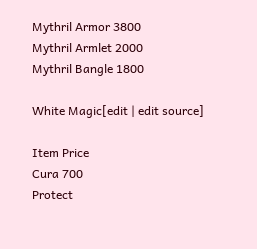Mythril Armor 3800
Mythril Armlet 2000
Mythril Bangle 1800

White Magic[edit | edit source]

Item Price
Cura 700
Protect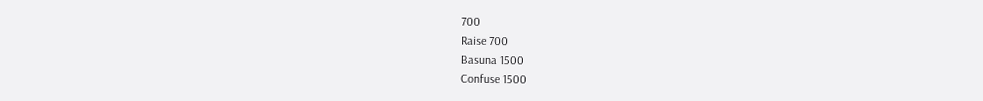700
Raise 700
Basuna 1500
Confuse 1500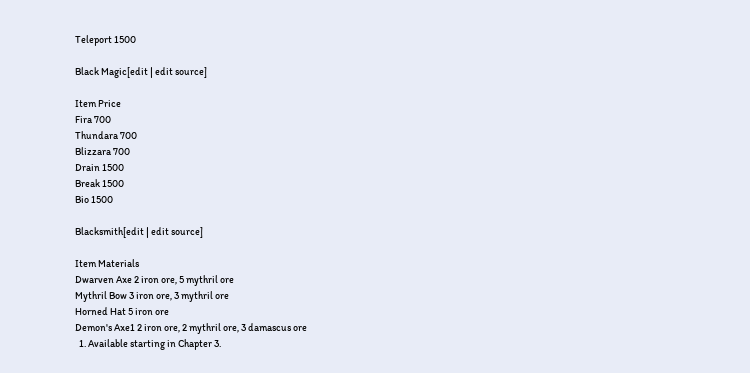Teleport 1500

Black Magic[edit | edit source]

Item Price
Fira 700
Thundara 700
Blizzara 700
Drain 1500
Break 1500
Bio 1500

Blacksmith[edit | edit source]

Item Materials
Dwarven Axe 2 iron ore, 5 mythril ore
Mythril Bow 3 iron ore, 3 mythril ore
Horned Hat 5 iron ore
Demon's Axe1 2 iron ore, 2 mythril ore, 3 damascus ore
  1. Available starting in Chapter 3.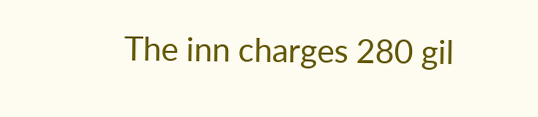The inn charges 280 gil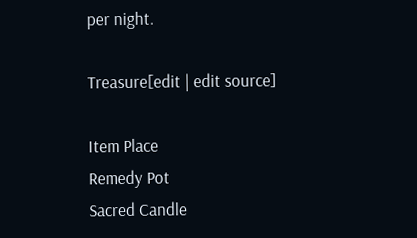per night.

Treasure[edit | edit source]

Item Place
Remedy Pot
Sacred Candle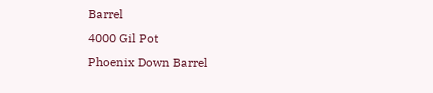Barrel
4000 Gil Pot
Phoenix Down Barrel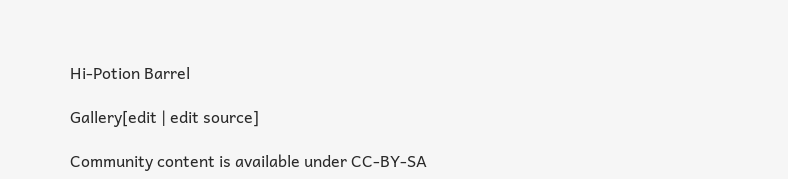Hi-Potion Barrel

Gallery[edit | edit source]

Community content is available under CC-BY-SA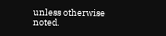unless otherwise noted.